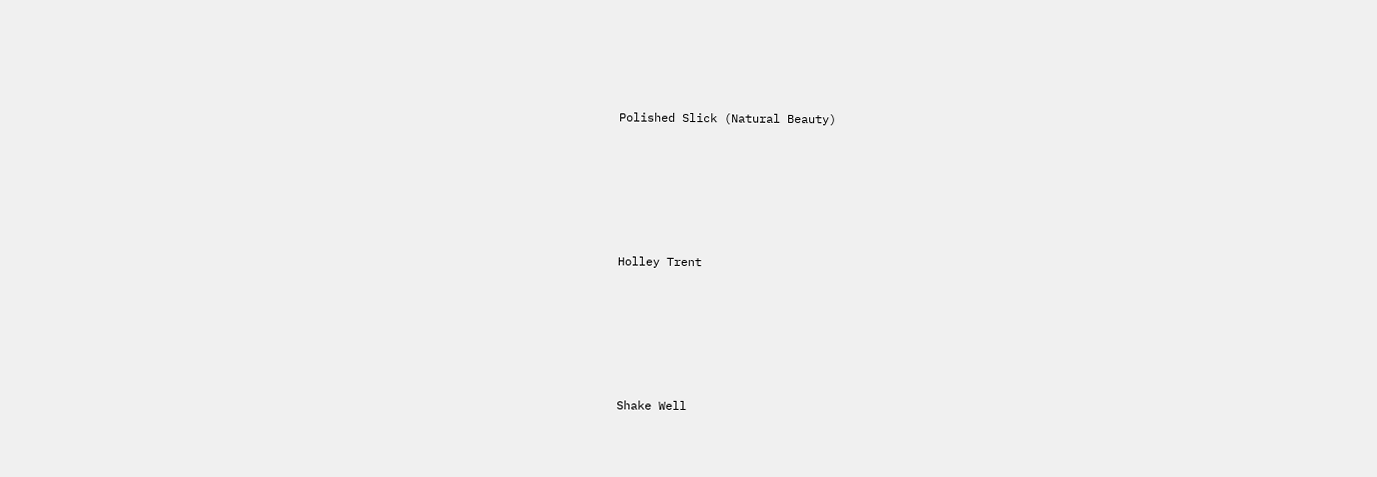Polished Slick (Natural Beauty)





Holley Trent





Shake Well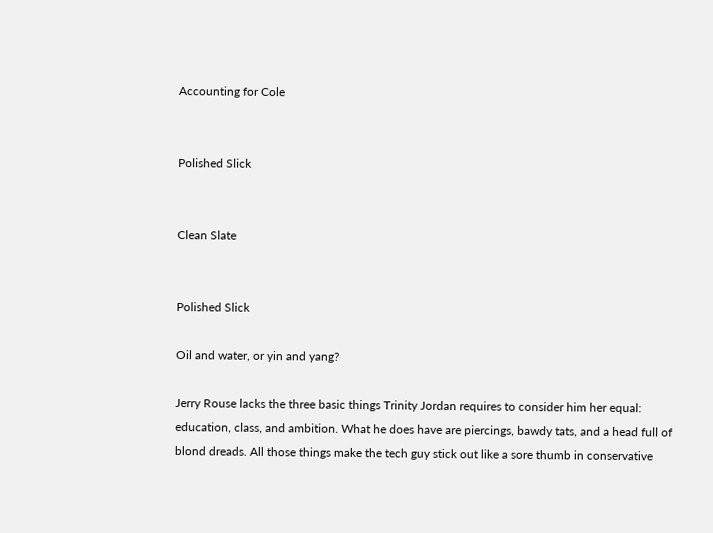Accounting for Cole


Polished Slick


Clean Slate


Polished Slick

Oil and water, or yin and yang?

Jerry Rouse lacks the three basic things Trinity Jordan requires to consider him her equal: education, class, and ambition. What he does have are piercings, bawdy tats, and a head full of blond dreads. All those things make the tech guy stick out like a sore thumb in conservative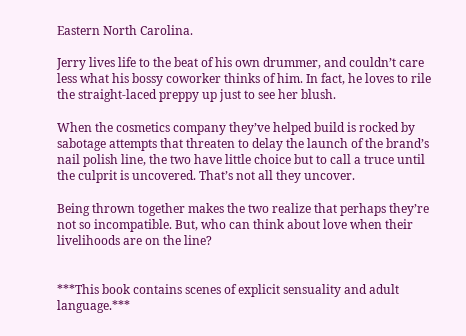Eastern North Carolina.

Jerry lives life to the beat of his own drummer, and couldn’t care less what his bossy coworker thinks of him. In fact, he loves to rile the straight-laced preppy up just to see her blush.

When the cosmetics company they’ve helped build is rocked by sabotage attempts that threaten to delay the launch of the brand’s nail polish line, the two have little choice but to call a truce until the culprit is uncovered. That’s not all they uncover.

Being thrown together makes the two realize that perhaps they’re not so incompatible. But, who can think about love when their livelihoods are on the line?


***This book contains scenes of explicit sensuality and adult language.***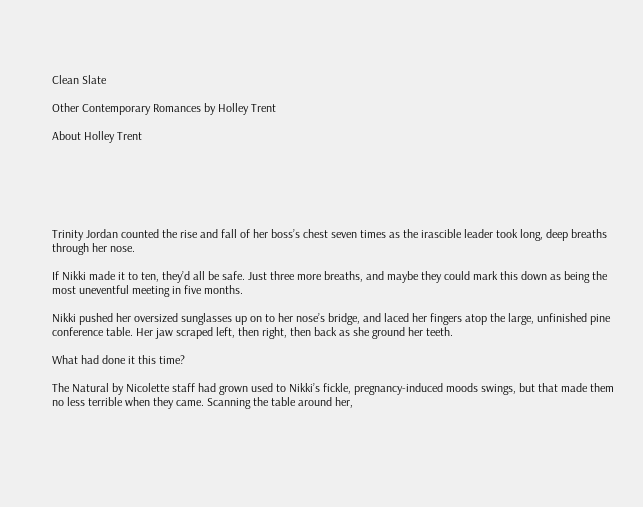Clean Slate

Other Contemporary Romances by Holley Trent

About Holley Trent






Trinity Jordan counted the rise and fall of her boss’s chest seven times as the irascible leader took long, deep breaths through her nose.

If Nikki made it to ten, they’d all be safe. Just three more breaths, and maybe they could mark this down as being the most uneventful meeting in five months.

Nikki pushed her oversized sunglasses up on to her nose’s bridge, and laced her fingers atop the large, unfinished pine conference table. Her jaw scraped left, then right, then back as she ground her teeth.

What had done it this time?

The Natural by Nicolette staff had grown used to Nikki’s fickle, pregnancy-induced moods swings, but that made them no less terrible when they came. Scanning the table around her,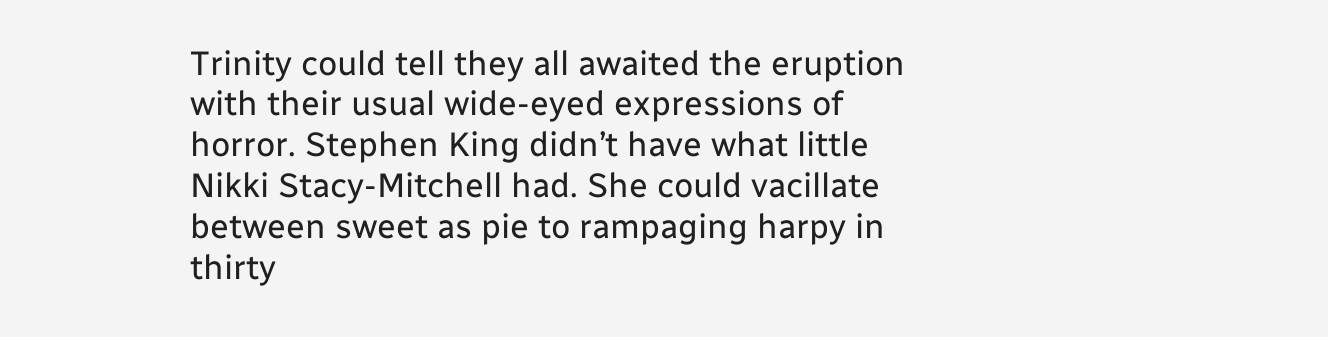Trinity could tell they all awaited the eruption with their usual wide-eyed expressions of horror. Stephen King didn’t have what little Nikki Stacy-Mitchell had. She could vacillate between sweet as pie to rampaging harpy in thirty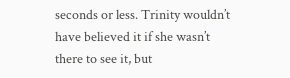seconds or less. Trinity wouldn’t have believed it if she wasn’t there to see it, but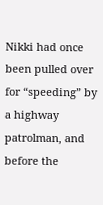Nikki had once been pulled over for “speeding” by a highway patrolman, and before the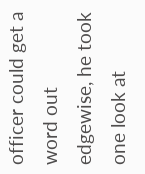officer could get a word out edgewise, he took one look at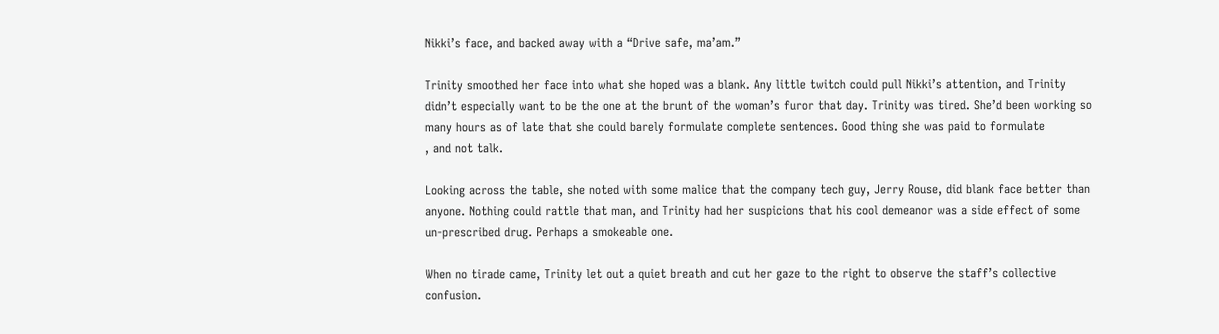Nikki’s face, and backed away with a “Drive safe, ma’am.”

Trinity smoothed her face into what she hoped was a blank. Any little twitch could pull Nikki’s attention, and Trinity didn’t especially want to be the one at the brunt of the woman’s furor that day. Trinity was tired. She’d been working so many hours as of late that she could barely formulate complete sentences. Good thing she was paid to formulate
, and not talk.

Looking across the table, she noted with some malice that the company tech guy, Jerry Rouse, did blank face better than anyone. Nothing could rattle that man, and Trinity had her suspicions that his cool demeanor was a side effect of some un-prescribed drug. Perhaps a smokeable one.

When no tirade came, Trinity let out a quiet breath and cut her gaze to the right to observe the staff’s collective confusion.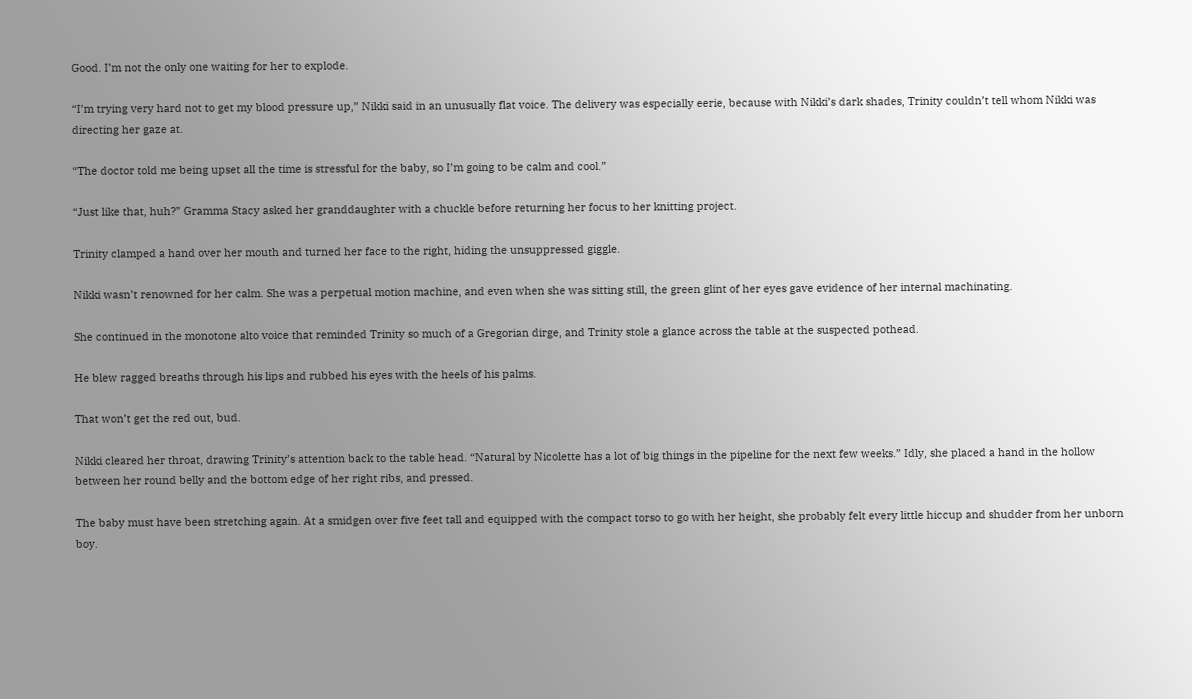Good. I’m not the only one waiting for her to explode.

“I’m trying very hard not to get my blood pressure up,” Nikki said in an unusually flat voice. The delivery was especially eerie, because with Nikki’s dark shades, Trinity couldn’t tell whom Nikki was directing her gaze at.

“The doctor told me being upset all the time is stressful for the baby, so I’m going to be calm and cool.”

“Just like that, huh?” Gramma Stacy asked her granddaughter with a chuckle before returning her focus to her knitting project.

Trinity clamped a hand over her mouth and turned her face to the right, hiding the unsuppressed giggle.

Nikki wasn’t renowned for her calm. She was a perpetual motion machine, and even when she was sitting still, the green glint of her eyes gave evidence of her internal machinating.

She continued in the monotone alto voice that reminded Trinity so much of a Gregorian dirge, and Trinity stole a glance across the table at the suspected pothead.

He blew ragged breaths through his lips and rubbed his eyes with the heels of his palms.

That won’t get the red out, bud.

Nikki cleared her throat, drawing Trinity’s attention back to the table head. “Natural by Nicolette has a lot of big things in the pipeline for the next few weeks.” Idly, she placed a hand in the hollow between her round belly and the bottom edge of her right ribs, and pressed.

The baby must have been stretching again. At a smidgen over five feet tall and equipped with the compact torso to go with her height, she probably felt every little hiccup and shudder from her unborn boy.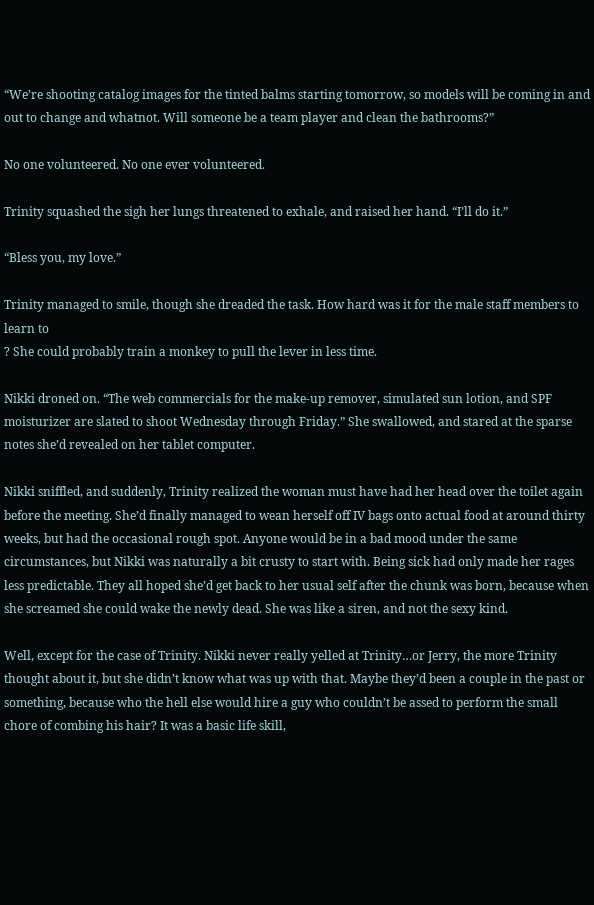“We’re shooting catalog images for the tinted balms starting tomorrow, so models will be coming in and out to change and whatnot. Will someone be a team player and clean the bathrooms?”

No one volunteered. No one ever volunteered.

Trinity squashed the sigh her lungs threatened to exhale, and raised her hand. “I’ll do it.”

“Bless you, my love.”

Trinity managed to smile, though she dreaded the task. How hard was it for the male staff members to learn to
? She could probably train a monkey to pull the lever in less time.

Nikki droned on. “The web commercials for the make-up remover, simulated sun lotion, and SPF moisturizer are slated to shoot Wednesday through Friday.” She swallowed, and stared at the sparse notes she’d revealed on her tablet computer.

Nikki sniffled, and suddenly, Trinity realized the woman must have had her head over the toilet again before the meeting. She’d finally managed to wean herself off IV bags onto actual food at around thirty weeks, but had the occasional rough spot. Anyone would be in a bad mood under the same circumstances, but Nikki was naturally a bit crusty to start with. Being sick had only made her rages less predictable. They all hoped she’d get back to her usual self after the chunk was born, because when she screamed she could wake the newly dead. She was like a siren, and not the sexy kind.

Well, except for the case of Trinity. Nikki never really yelled at Trinity…or Jerry, the more Trinity thought about it, but she didn’t know what was up with that. Maybe they’d been a couple in the past or something, because who the hell else would hire a guy who couldn’t be assed to perform the small chore of combing his hair? It was a basic life skill,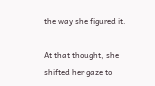the way she figured it.

At that thought, she shifted her gaze to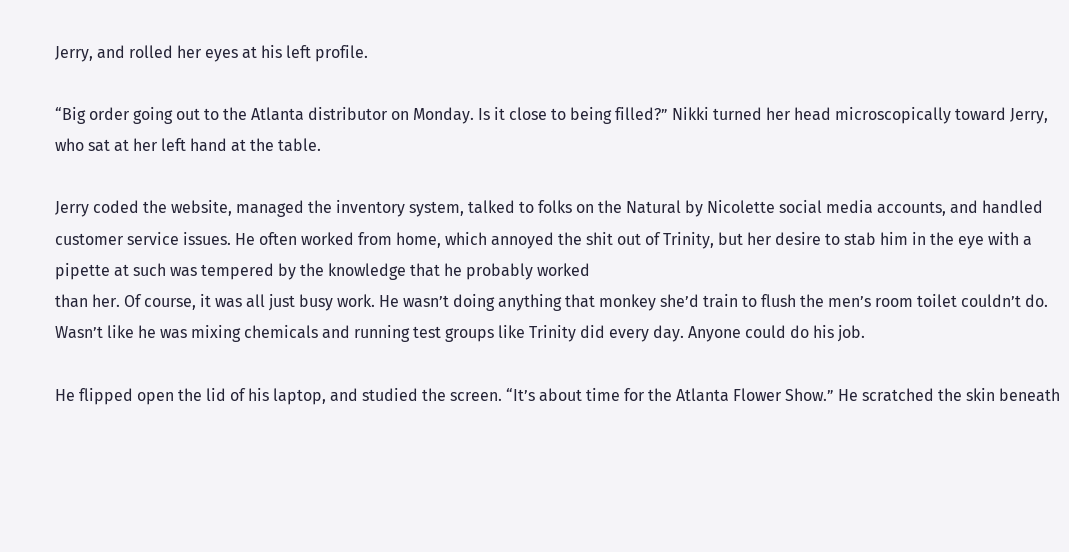Jerry, and rolled her eyes at his left profile.

“Big order going out to the Atlanta distributor on Monday. Is it close to being filled?” Nikki turned her head microscopically toward Jerry, who sat at her left hand at the table.

Jerry coded the website, managed the inventory system, talked to folks on the Natural by Nicolette social media accounts, and handled customer service issues. He often worked from home, which annoyed the shit out of Trinity, but her desire to stab him in the eye with a pipette at such was tempered by the knowledge that he probably worked
than her. Of course, it was all just busy work. He wasn’t doing anything that monkey she’d train to flush the men’s room toilet couldn’t do. Wasn’t like he was mixing chemicals and running test groups like Trinity did every day. Anyone could do his job.

He flipped open the lid of his laptop, and studied the screen. “It’s about time for the Atlanta Flower Show.” He scratched the skin beneath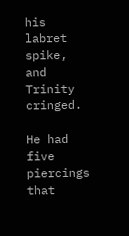his labret spike, and Trinity cringed.

He had five piercings that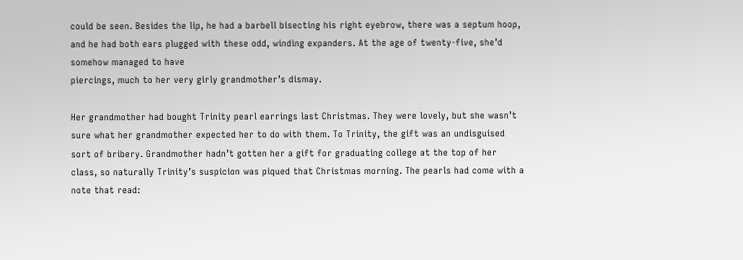could be seen. Besides the lip, he had a barbell bisecting his right eyebrow, there was a septum hoop, and he had both ears plugged with these odd, winding expanders. At the age of twenty-five, she’d somehow managed to have
piercings, much to her very girly grandmother’s dismay.

Her grandmother had bought Trinity pearl earrings last Christmas. They were lovely, but she wasn’t sure what her grandmother expected her to do with them. To Trinity, the gift was an undisguised sort of bribery. Grandmother hadn’t gotten her a gift for graduating college at the top of her class, so naturally Trinity’s suspicion was piqued that Christmas morning. The pearls had come with a note that read: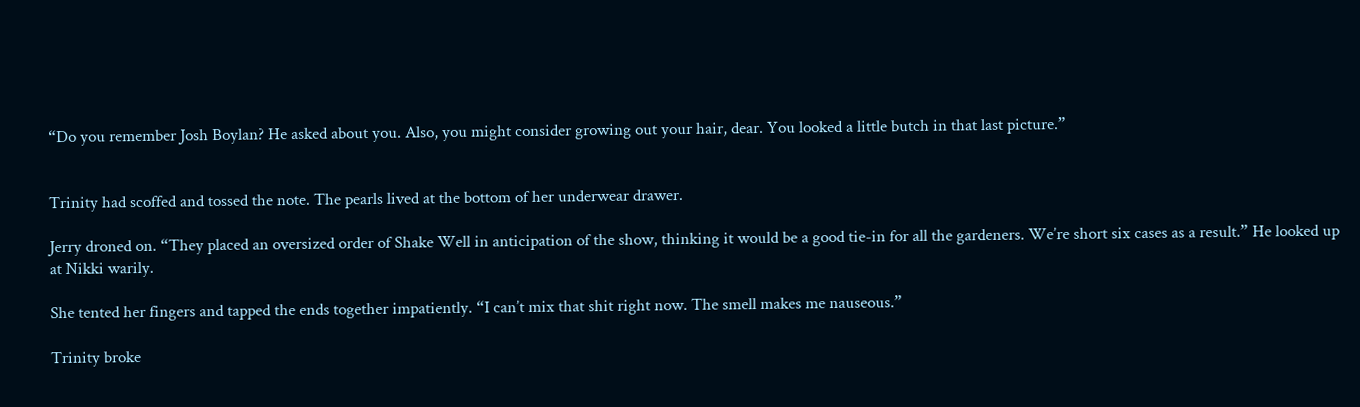“Do you remember Josh Boylan? He asked about you. Also, you might consider growing out your hair, dear. You looked a little butch in that last picture.”


Trinity had scoffed and tossed the note. The pearls lived at the bottom of her underwear drawer.

Jerry droned on. “They placed an oversized order of Shake Well in anticipation of the show, thinking it would be a good tie-in for all the gardeners. We’re short six cases as a result.” He looked up at Nikki warily.

She tented her fingers and tapped the ends together impatiently. “I can’t mix that shit right now. The smell makes me nauseous.”

Trinity broke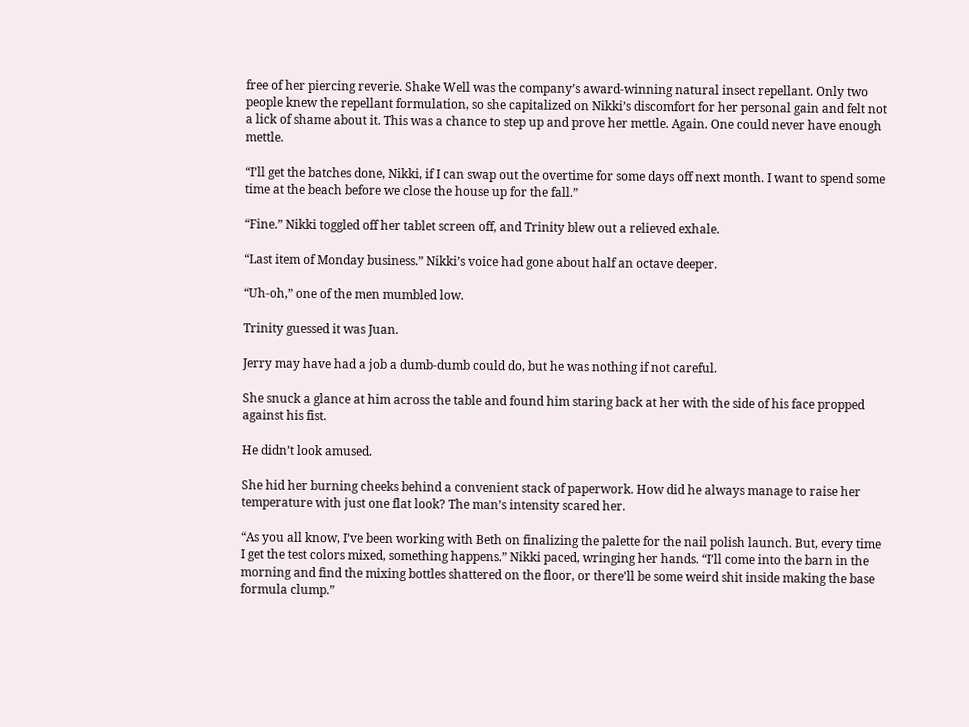free of her piercing reverie. Shake Well was the company’s award-winning natural insect repellant. Only two people knew the repellant formulation, so she capitalized on Nikki’s discomfort for her personal gain and felt not a lick of shame about it. This was a chance to step up and prove her mettle. Again. One could never have enough mettle.

“I’ll get the batches done, Nikki, if I can swap out the overtime for some days off next month. I want to spend some time at the beach before we close the house up for the fall.”

“Fine.” Nikki toggled off her tablet screen off, and Trinity blew out a relieved exhale.

“Last item of Monday business.” Nikki’s voice had gone about half an octave deeper.

“Uh-oh,” one of the men mumbled low.

Trinity guessed it was Juan.

Jerry may have had a job a dumb-dumb could do, but he was nothing if not careful.

She snuck a glance at him across the table and found him staring back at her with the side of his face propped against his fist.

He didn’t look amused.

She hid her burning cheeks behind a convenient stack of paperwork. How did he always manage to raise her temperature with just one flat look? The man’s intensity scared her.

“As you all know, I’ve been working with Beth on finalizing the palette for the nail polish launch. But, every time I get the test colors mixed, something happens.” Nikki paced, wringing her hands. “I’ll come into the barn in the morning and find the mixing bottles shattered on the floor, or there’ll be some weird shit inside making the base formula clump.”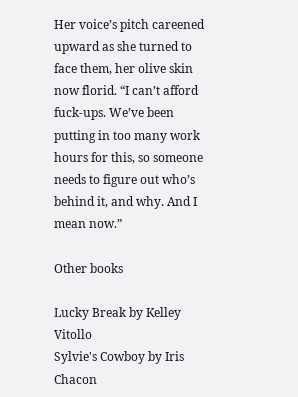Her voice’s pitch careened upward as she turned to face them, her olive skin now florid. “I can’t afford fuck-ups. We’ve been putting in too many work hours for this, so someone needs to figure out who’s behind it, and why. And I mean now.”

Other books

Lucky Break by Kelley Vitollo
Sylvie's Cowboy by Iris Chacon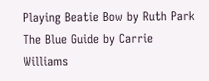Playing Beatie Bow by Ruth Park
The Blue Guide by Carrie Williams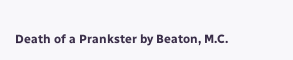Death of a Prankster by Beaton, M.C.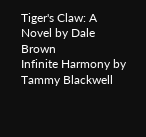Tiger's Claw: A Novel by Dale Brown
Infinite Harmony by Tammy Blackwell